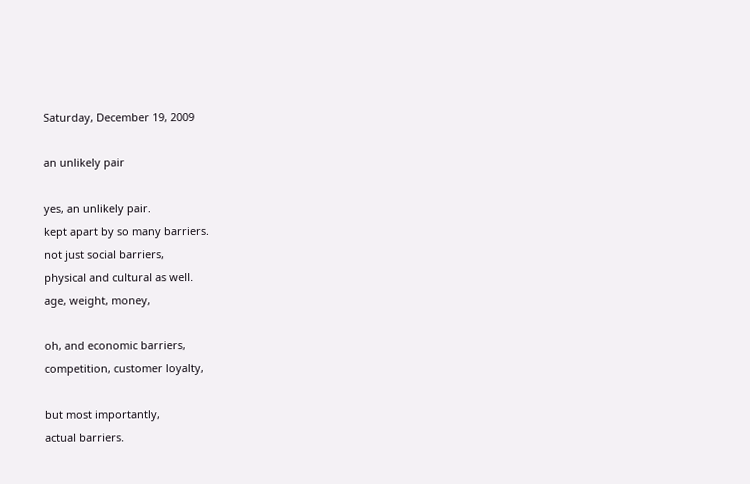Saturday, December 19, 2009

an unlikely pair

yes, an unlikely pair.
kept apart by so many barriers.
not just social barriers,
physical and cultural as well.
age, weight, money,

oh, and economic barriers,
competition, customer loyalty,

but most importantly,
actual barriers.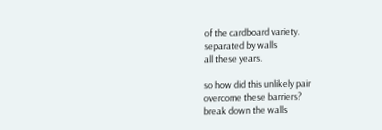of the cardboard variety.
separated by walls
all these years.

so how did this unlikely pair
overcome these barriers?
break down the walls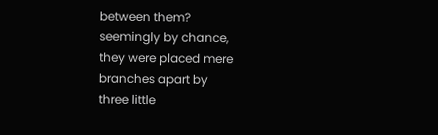between them?
seemingly by chance,
they were placed mere
branches apart by
three little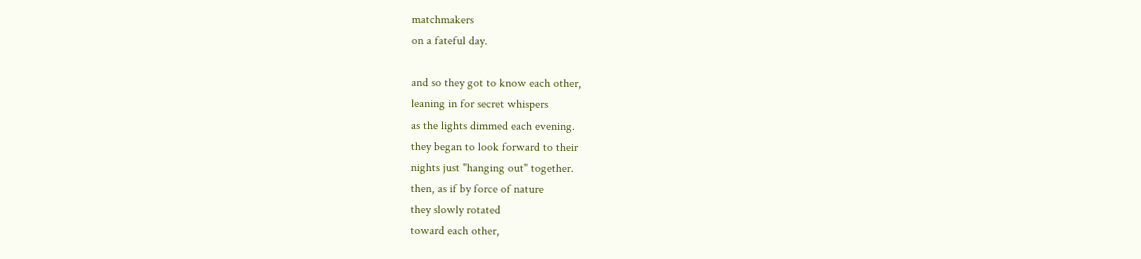matchmakers
on a fateful day.

and so they got to know each other,
leaning in for secret whispers
as the lights dimmed each evening.
they began to look forward to their
nights just "hanging out" together.
then, as if by force of nature
they slowly rotated
toward each other,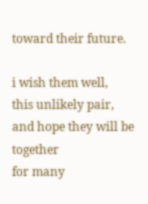toward their future.

i wish them well,
this unlikely pair,
and hope they will be together
for many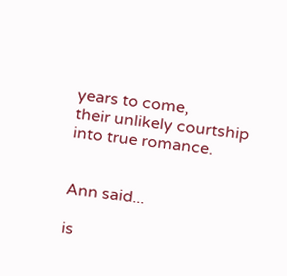years to come,
their unlikely courtship
into true romance.


Ann said...

is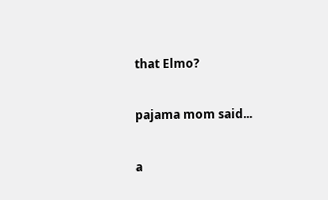that Elmo?

pajama mom said...

a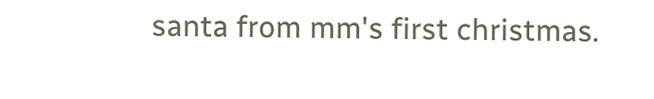santa from mm's first christmas.